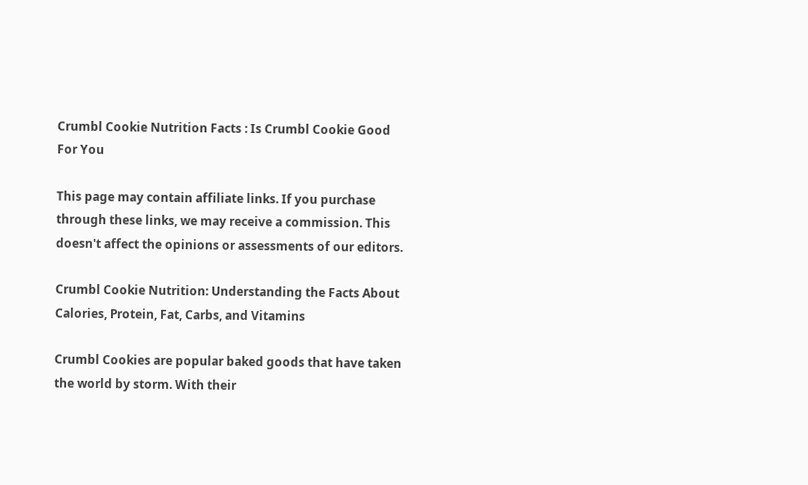Crumbl Cookie Nutrition Facts : Is Crumbl Cookie Good For You

This page may contain affiliate links. If you purchase through these links, we may receive a commission. This doesn't affect the opinions or assessments of our editors.

Crumbl Cookie Nutrition: Understanding the Facts About Calories, Protein, Fat, Carbs, and Vitamins

Crumbl Cookies are popular baked goods that have taken the world by storm. With their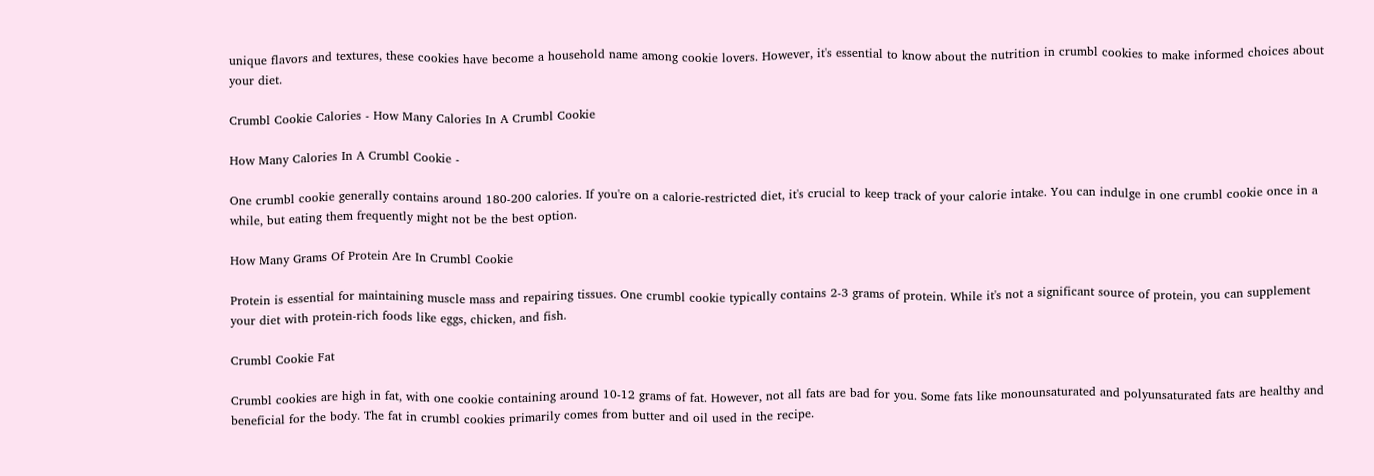unique flavors and textures, these cookies have become a household name among cookie lovers. However, it's essential to know about the nutrition in crumbl cookies to make informed choices about your diet.

Crumbl Cookie Calories - How Many Calories In A Crumbl Cookie

How Many Calories In A Crumbl Cookie -

One crumbl cookie generally contains around 180-200 calories. If you're on a calorie-restricted diet, it's crucial to keep track of your calorie intake. You can indulge in one crumbl cookie once in a while, but eating them frequently might not be the best option.

How Many Grams Of Protein Are In Crumbl Cookie

Protein is essential for maintaining muscle mass and repairing tissues. One crumbl cookie typically contains 2-3 grams of protein. While it's not a significant source of protein, you can supplement your diet with protein-rich foods like eggs, chicken, and fish.

Crumbl Cookie Fat

Crumbl cookies are high in fat, with one cookie containing around 10-12 grams of fat. However, not all fats are bad for you. Some fats like monounsaturated and polyunsaturated fats are healthy and beneficial for the body. The fat in crumbl cookies primarily comes from butter and oil used in the recipe.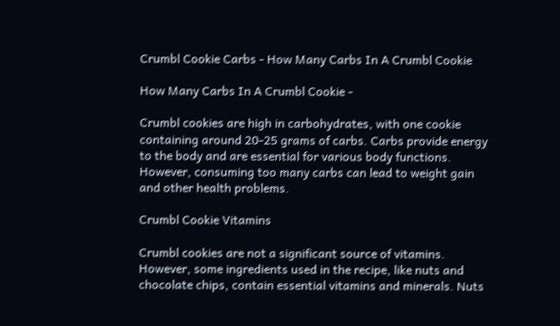Crumbl Cookie Carbs - How Many Carbs In A Crumbl Cookie

How Many Carbs In A Crumbl Cookie -

Crumbl cookies are high in carbohydrates, with one cookie containing around 20-25 grams of carbs. Carbs provide energy to the body and are essential for various body functions. However, consuming too many carbs can lead to weight gain and other health problems.

Crumbl Cookie Vitamins

Crumbl cookies are not a significant source of vitamins. However, some ingredients used in the recipe, like nuts and chocolate chips, contain essential vitamins and minerals. Nuts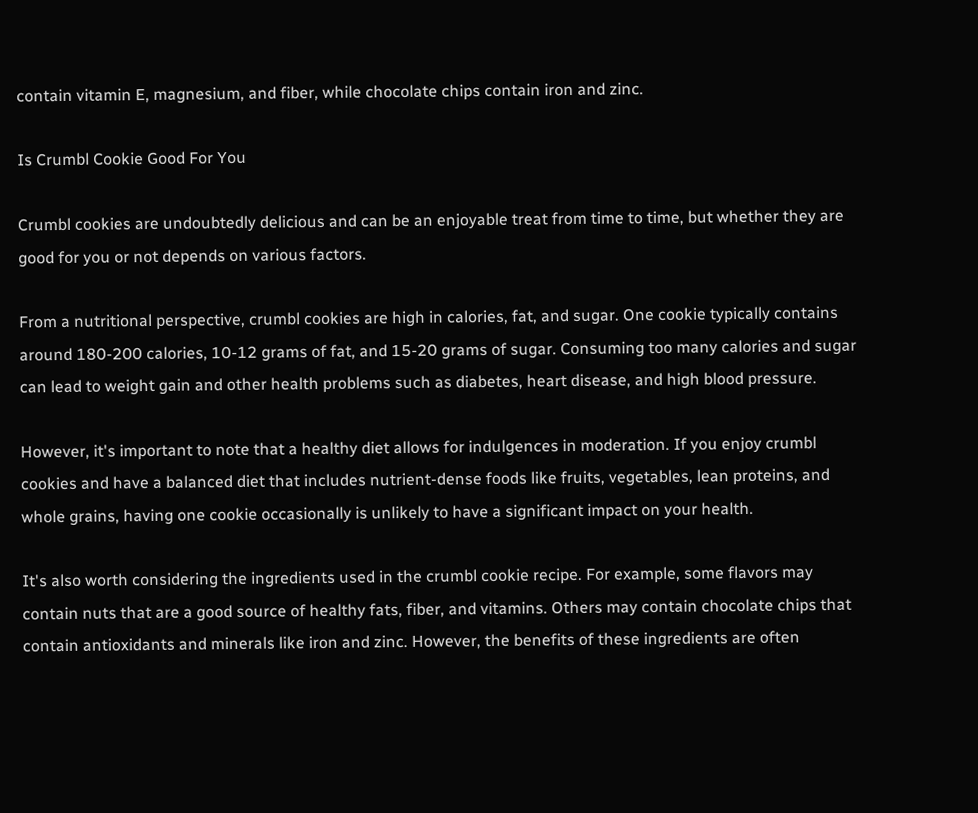contain vitamin E, magnesium, and fiber, while chocolate chips contain iron and zinc.

Is Crumbl Cookie Good For You

Crumbl cookies are undoubtedly delicious and can be an enjoyable treat from time to time, but whether they are good for you or not depends on various factors.

From a nutritional perspective, crumbl cookies are high in calories, fat, and sugar. One cookie typically contains around 180-200 calories, 10-12 grams of fat, and 15-20 grams of sugar. Consuming too many calories and sugar can lead to weight gain and other health problems such as diabetes, heart disease, and high blood pressure.

However, it's important to note that a healthy diet allows for indulgences in moderation. If you enjoy crumbl cookies and have a balanced diet that includes nutrient-dense foods like fruits, vegetables, lean proteins, and whole grains, having one cookie occasionally is unlikely to have a significant impact on your health.

It's also worth considering the ingredients used in the crumbl cookie recipe. For example, some flavors may contain nuts that are a good source of healthy fats, fiber, and vitamins. Others may contain chocolate chips that contain antioxidants and minerals like iron and zinc. However, the benefits of these ingredients are often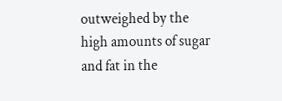outweighed by the high amounts of sugar and fat in the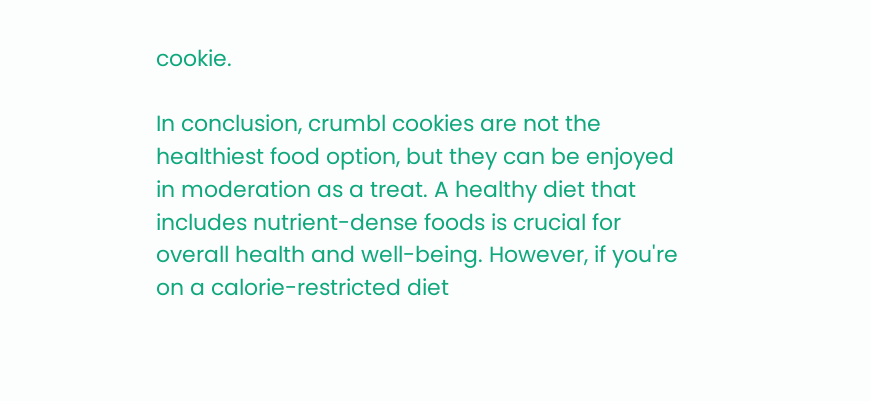cookie.

In conclusion, crumbl cookies are not the healthiest food option, but they can be enjoyed in moderation as a treat. A healthy diet that includes nutrient-dense foods is crucial for overall health and well-being. However, if you're on a calorie-restricted diet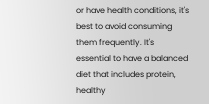or have health conditions, it's best to avoid consuming them frequently. It's essential to have a balanced diet that includes protein, healthy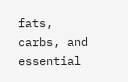fats, carbs, and essential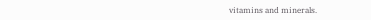vitamins and minerals.